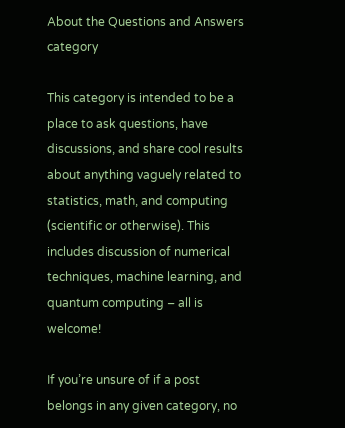About the Questions and Answers category

This category is intended to be a place to ask questions, have discussions, and share cool results about anything vaguely related to statistics, math, and computing (scientific or otherwise). This includes discussion of numerical techniques, machine learning, and quantum computing – all is welcome!

If you’re unsure of if a post belongs in any given category, no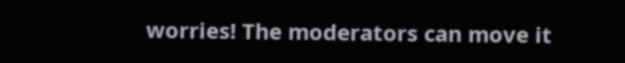worries! The moderators can move it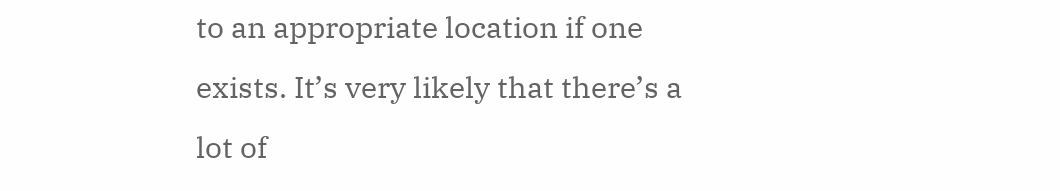to an appropriate location if one exists. It’s very likely that there’s a lot of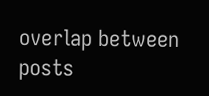overlap between posts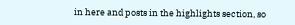in here and posts in the highlights section, so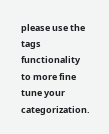please use the tags functionality to more fine tune your categorization.